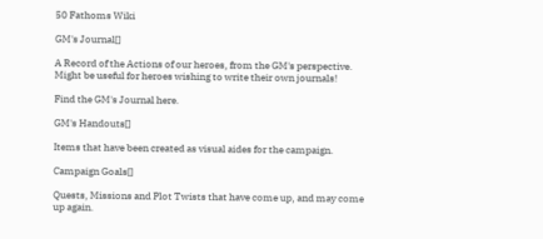50 Fathoms Wiki

GM's Journal[]

A Record of the Actions of our heroes, from the GM's perspective. Might be useful for heroes wishing to write their own journals!

Find the GM's Journal here.

GM's Handouts[]

Items that have been created as visual aides for the campaign.

Campaign Goals[]

Quests, Missions and Plot Twists that have come up, and may come up again.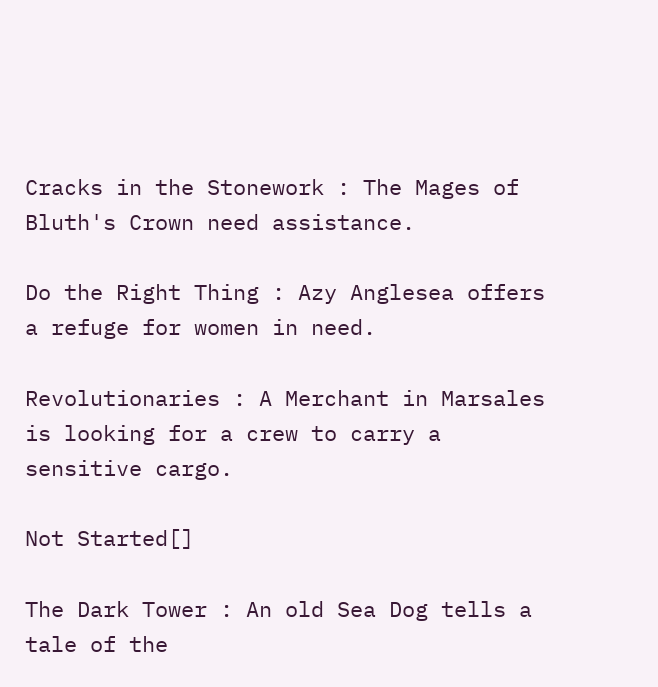Cracks in the Stonework : The Mages of Bluth's Crown need assistance.

Do the Right Thing : Azy Anglesea offers a refuge for women in need.

Revolutionaries : A Merchant in Marsales is looking for a crew to carry a sensitive cargo.

Not Started[]

The Dark Tower : An old Sea Dog tells a tale of the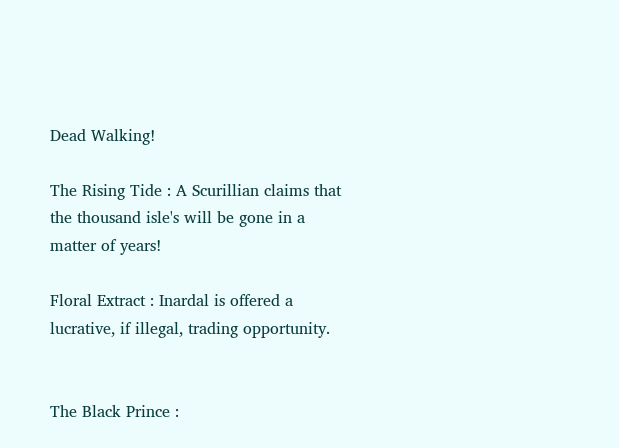Dead Walking!

The Rising Tide : A Scurillian claims that the thousand isle's will be gone in a matter of years!

Floral Extract : Inardal is offered a lucrative, if illegal, trading opportunity.


The Black Prince :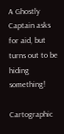A Ghostly Captain asks for aid, but turns out to be hiding something!

Cartographic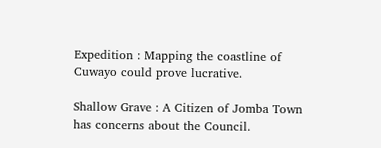Expedition : Mapping the coastline of Cuwayo could prove lucrative.

Shallow Grave : A Citizen of Jomba Town has concerns about the Council.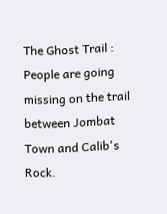The Ghost Trail : People are going missing on the trail between Jombat Town and Calib's Rock.